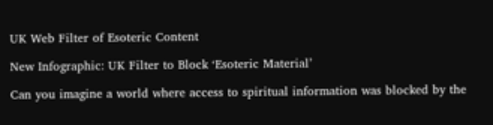UK Web Filter of Esoteric Content

New Infographic: UK Filter to Block ‘Esoteric Material’

Can you imagine a world where access to spiritual information was blocked by the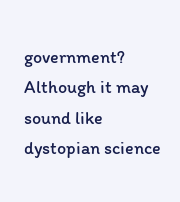government? Although it may sound like dystopian science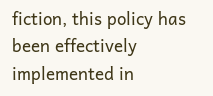fiction, this policy has been effectively implemented in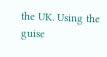the UK. Using the guise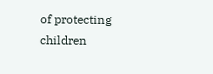of protecting children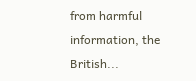from harmful information, the British...